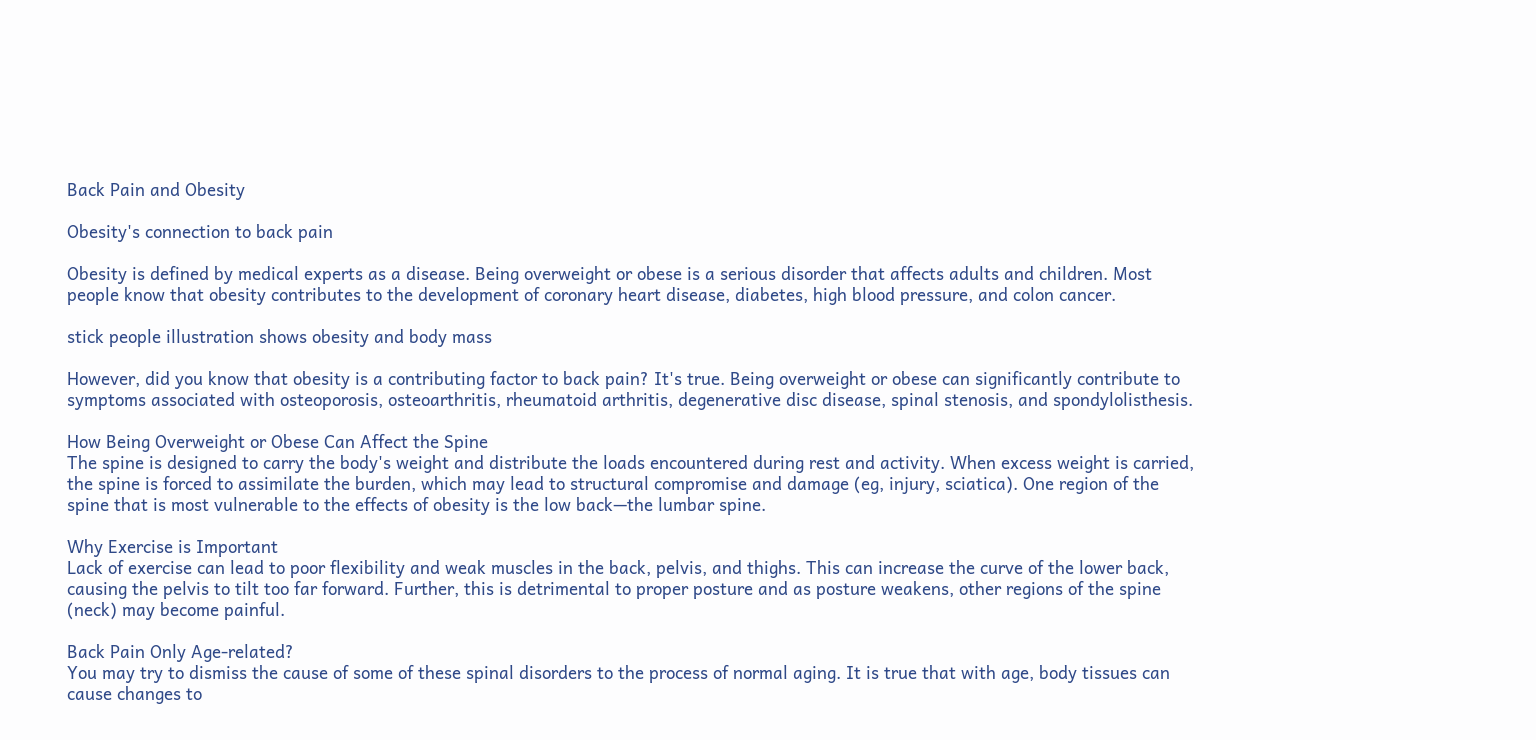Back Pain and Obesity

Obesity's connection to back pain

Obesity is defined by medical experts as a disease. Being overweight or obese is a serious disorder that affects adults and children. Most people know that obesity contributes to the development of coronary heart disease, diabetes, high blood pressure, and colon cancer.

stick people illustration shows obesity and body mass

However, did you know that obesity is a contributing factor to back pain? It's true. Being overweight or obese can significantly contribute to symptoms associated with osteoporosis, osteoarthritis, rheumatoid arthritis, degenerative disc disease, spinal stenosis, and spondylolisthesis.

How Being Overweight or Obese Can Affect the Spine
The spine is designed to carry the body's weight and distribute the loads encountered during rest and activity. When excess weight is carried, the spine is forced to assimilate the burden, which may lead to structural compromise and damage (eg, injury, sciatica). One region of the spine that is most vulnerable to the effects of obesity is the low back—the lumbar spine.

Why Exercise is Important
Lack of exercise can lead to poor flexibility and weak muscles in the back, pelvis, and thighs. This can increase the curve of the lower back, causing the pelvis to tilt too far forward. Further, this is detrimental to proper posture and as posture weakens, other regions of the spine (neck) may become painful.

Back Pain Only Age-related?
You may try to dismiss the cause of some of these spinal disorders to the process of normal aging. It is true that with age, body tissues can cause changes to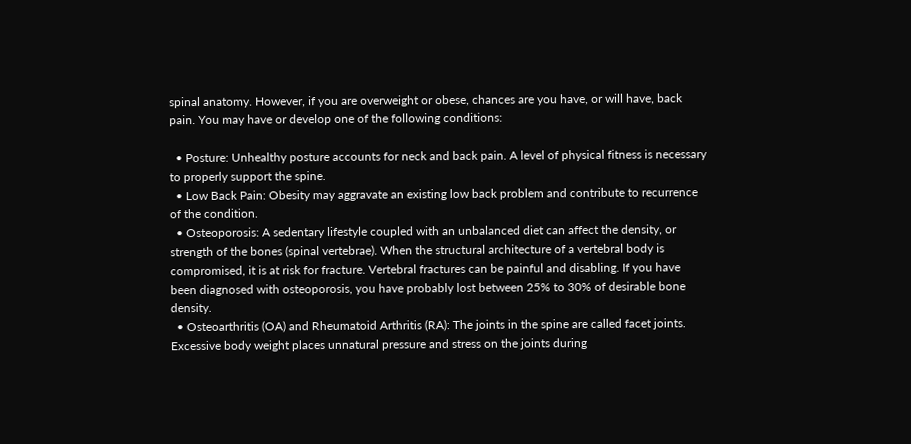spinal anatomy. However, if you are overweight or obese, chances are you have, or will have, back pain. You may have or develop one of the following conditions:

  • Posture: Unhealthy posture accounts for neck and back pain. A level of physical fitness is necessary to properly support the spine.
  • Low Back Pain: Obesity may aggravate an existing low back problem and contribute to recurrence of the condition.
  • Osteoporosis: A sedentary lifestyle coupled with an unbalanced diet can affect the density, or strength of the bones (spinal vertebrae). When the structural architecture of a vertebral body is compromised, it is at risk for fracture. Vertebral fractures can be painful and disabling. If you have been diagnosed with osteoporosis, you have probably lost between 25% to 30% of desirable bone density.
  • Osteoarthritis (OA) and Rheumatoid Arthritis (RA): The joints in the spine are called facet joints. Excessive body weight places unnatural pressure and stress on the joints during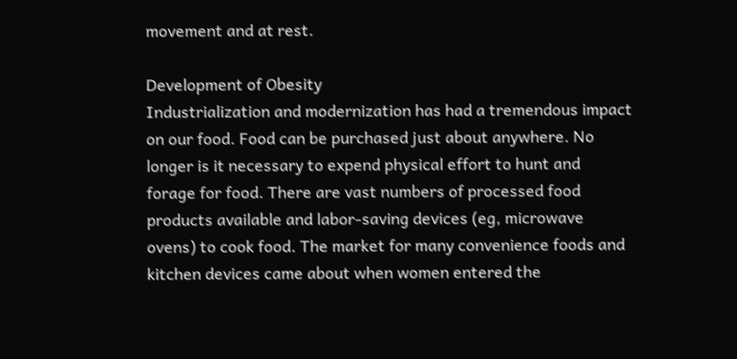movement and at rest.

Development of Obesity
Industrialization and modernization has had a tremendous impact on our food. Food can be purchased just about anywhere. No longer is it necessary to expend physical effort to hunt and forage for food. There are vast numbers of processed food products available and labor-saving devices (eg, microwave ovens) to cook food. The market for many convenience foods and kitchen devices came about when women entered the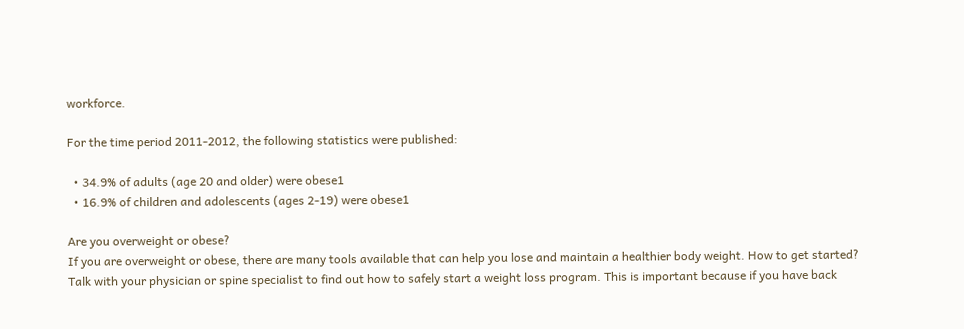workforce.

For the time period 2011-2012, the following statistics were published:

  • 34.9% of adults (age 20 and older) were obese1
  • 16.9% of children and adolescents (ages 2-19) were obese1

Are you overweight or obese?
If you are overweight or obese, there are many tools available that can help you lose and maintain a healthier body weight. How to get started? Talk with your physician or spine specialist to find out how to safely start a weight loss program. This is important because if you have back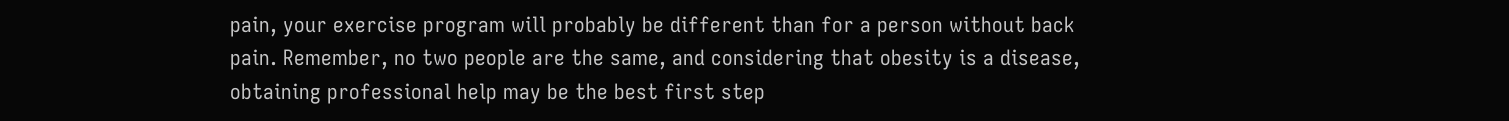pain, your exercise program will probably be different than for a person without back pain. Remember, no two people are the same, and considering that obesity is a disease, obtaining professional help may be the best first step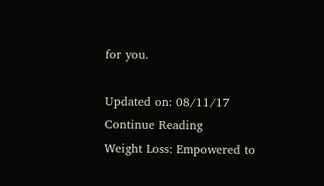for you.

Updated on: 08/11/17
Continue Reading
Weight Loss: Empowered to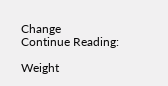Change
Continue Reading:

Weight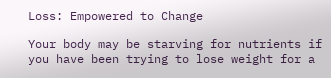Loss: Empowered to Change

Your body may be starving for nutrients if you have been trying to lose weight for a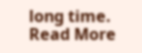long time.
Read More